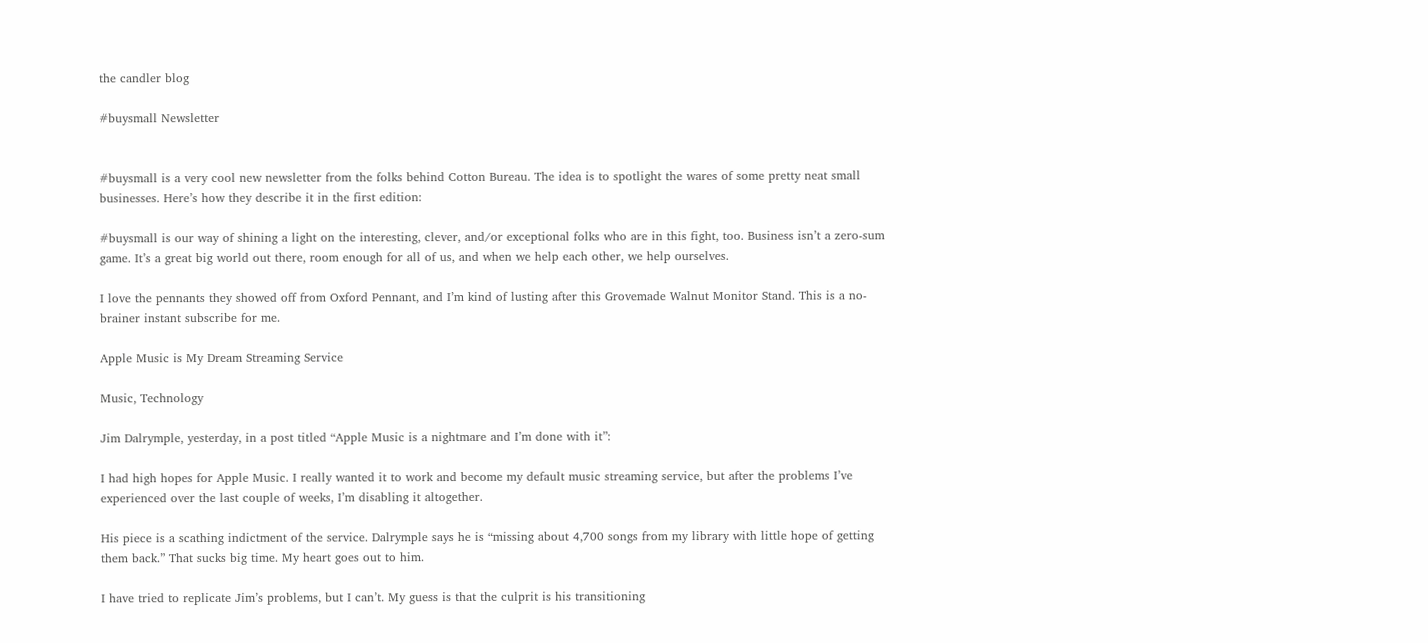the candler blog

#buysmall Newsletter


#buysmall is a very cool new newsletter from the folks behind Cotton Bureau. The idea is to spotlight the wares of some pretty neat small businesses. Here’s how they describe it in the first edition:

#buysmall is our way of shining a light on the interesting, clever, and/or exceptional folks who are in this fight, too. Business isn’t a zero-sum game. It’s a great big world out there, room enough for all of us, and when we help each other, we help ourselves.

I love the pennants they showed off from Oxford Pennant, and I’m kind of lusting after this Grovemade Walnut Monitor Stand. This is a no-brainer instant subscribe for me.

Apple Music is My Dream Streaming Service

Music, Technology

Jim Dalrymple, yesterday, in a post titled “Apple Music is a nightmare and I’m done with it”:

I had high hopes for Apple Music. I really wanted it to work and become my default music streaming service, but after the problems I’ve experienced over the last couple of weeks, I’m disabling it altogether.

His piece is a scathing indictment of the service. Dalrymple says he is “missing about 4,700 songs from my library with little hope of getting them back.” That sucks big time. My heart goes out to him.

I have tried to replicate Jim’s problems, but I can’t. My guess is that the culprit is his transitioning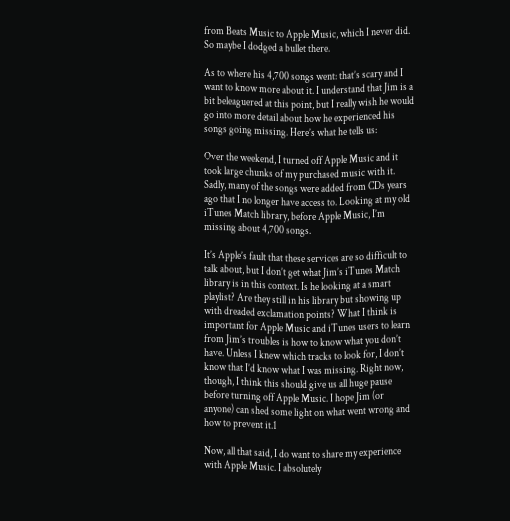from Beats Music to Apple Music, which I never did. So maybe I dodged a bullet there.

As to where his 4,700 songs went: that’s scary and I want to know more about it. I understand that Jim is a bit beleaguered at this point, but I really wish he would go into more detail about how he experienced his songs going missing. Here’s what he tells us:

Over the weekend, I turned off Apple Music and it took large chunks of my purchased music with it. Sadly, many of the songs were added from CDs years ago that I no longer have access to. Looking at my old iTunes Match library, before Apple Music, I’m missing about 4,700 songs.

It’s Apple’s fault that these services are so difficult to talk about, but I don’t get what Jim’s iTunes Match library is in this context. Is he looking at a smart playlist? Are they still in his library but showing up with dreaded exclamation points? What I think is important for Apple Music and iTunes users to learn from Jim’s troubles is how to know what you don’t have. Unless I knew which tracks to look for, I don’t know that I’d know what I was missing. Right now, though, I think this should give us all huge pause before turning off Apple Music. I hope Jim (or anyone) can shed some light on what went wrong and how to prevent it.1

Now, all that said, I do want to share my experience with Apple Music. I absolutely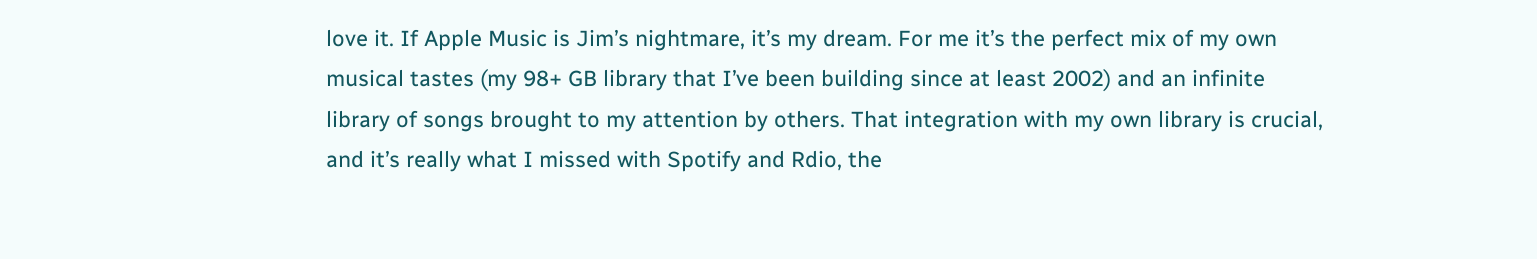love it. If Apple Music is Jim’s nightmare, it’s my dream. For me it’s the perfect mix of my own musical tastes (my 98+ GB library that I’ve been building since at least 2002) and an infinite library of songs brought to my attention by others. That integration with my own library is crucial, and it’s really what I missed with Spotify and Rdio, the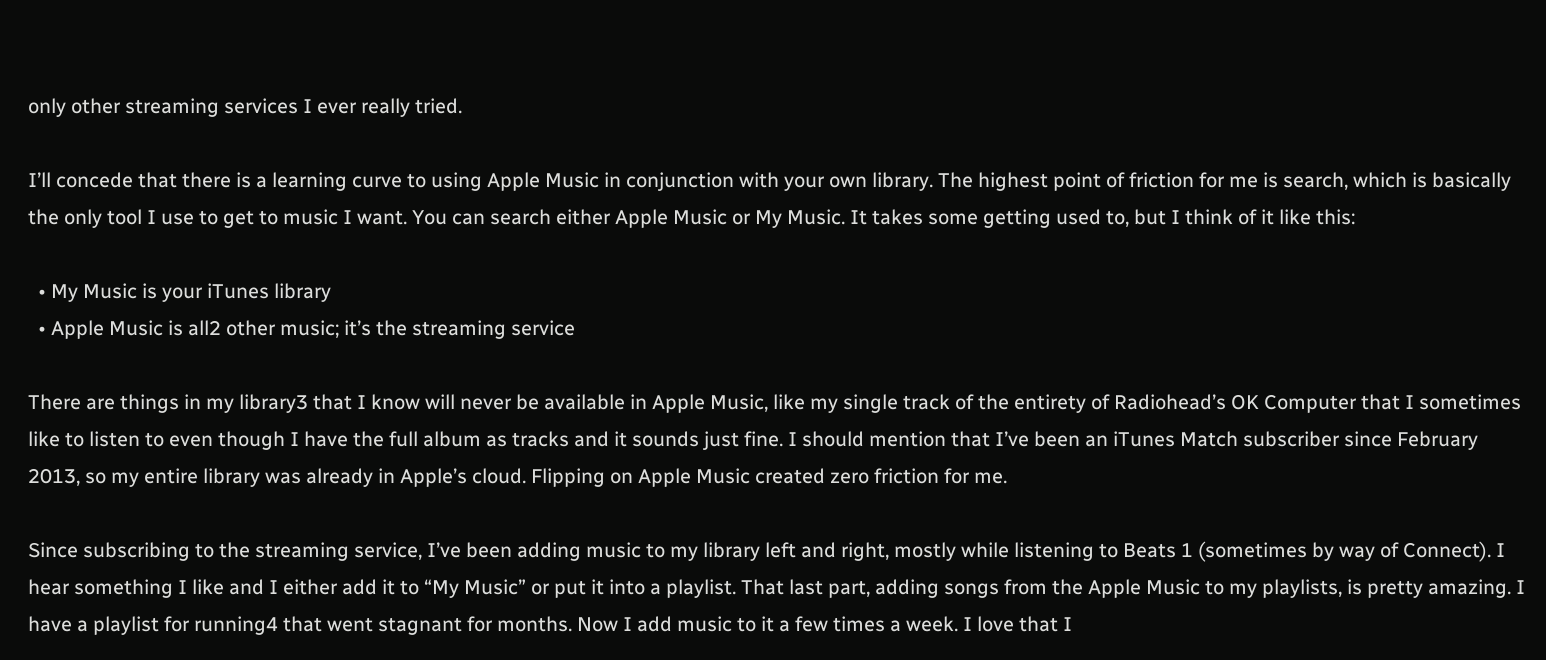only other streaming services I ever really tried.

I’ll concede that there is a learning curve to using Apple Music in conjunction with your own library. The highest point of friction for me is search, which is basically the only tool I use to get to music I want. You can search either Apple Music or My Music. It takes some getting used to, but I think of it like this:

  • My Music is your iTunes library
  • Apple Music is all2 other music; it’s the streaming service

There are things in my library3 that I know will never be available in Apple Music, like my single track of the entirety of Radiohead’s OK Computer that I sometimes like to listen to even though I have the full album as tracks and it sounds just fine. I should mention that I’ve been an iTunes Match subscriber since February 2013, so my entire library was already in Apple’s cloud. Flipping on Apple Music created zero friction for me.

Since subscribing to the streaming service, I’ve been adding music to my library left and right, mostly while listening to Beats 1 (sometimes by way of Connect). I hear something I like and I either add it to “My Music” or put it into a playlist. That last part, adding songs from the Apple Music to my playlists, is pretty amazing. I have a playlist for running4 that went stagnant for months. Now I add music to it a few times a week. I love that I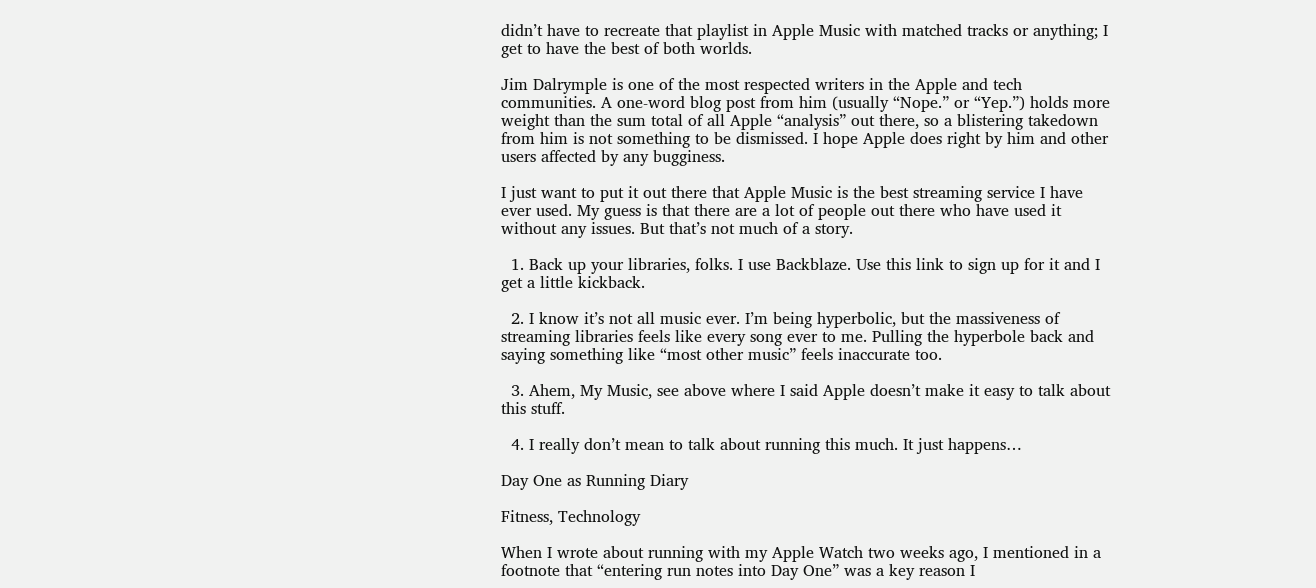didn’t have to recreate that playlist in Apple Music with matched tracks or anything; I get to have the best of both worlds.

Jim Dalrymple is one of the most respected writers in the Apple and tech communities. A one-word blog post from him (usually “Nope.” or “Yep.”) holds more weight than the sum total of all Apple “analysis” out there, so a blistering takedown from him is not something to be dismissed. I hope Apple does right by him and other users affected by any bugginess.

I just want to put it out there that Apple Music is the best streaming service I have ever used. My guess is that there are a lot of people out there who have used it without any issues. But that’s not much of a story.

  1. Back up your libraries, folks. I use Backblaze. Use this link to sign up for it and I get a little kickback.

  2. I know it’s not all music ever. I’m being hyperbolic, but the massiveness of streaming libraries feels like every song ever to me. Pulling the hyperbole back and saying something like “most other music” feels inaccurate too.

  3. Ahem, My Music, see above where I said Apple doesn’t make it easy to talk about this stuff.

  4. I really don’t mean to talk about running this much. It just happens…

Day One as Running Diary

Fitness, Technology

When I wrote about running with my Apple Watch two weeks ago, I mentioned in a footnote that “entering run notes into Day One” was a key reason I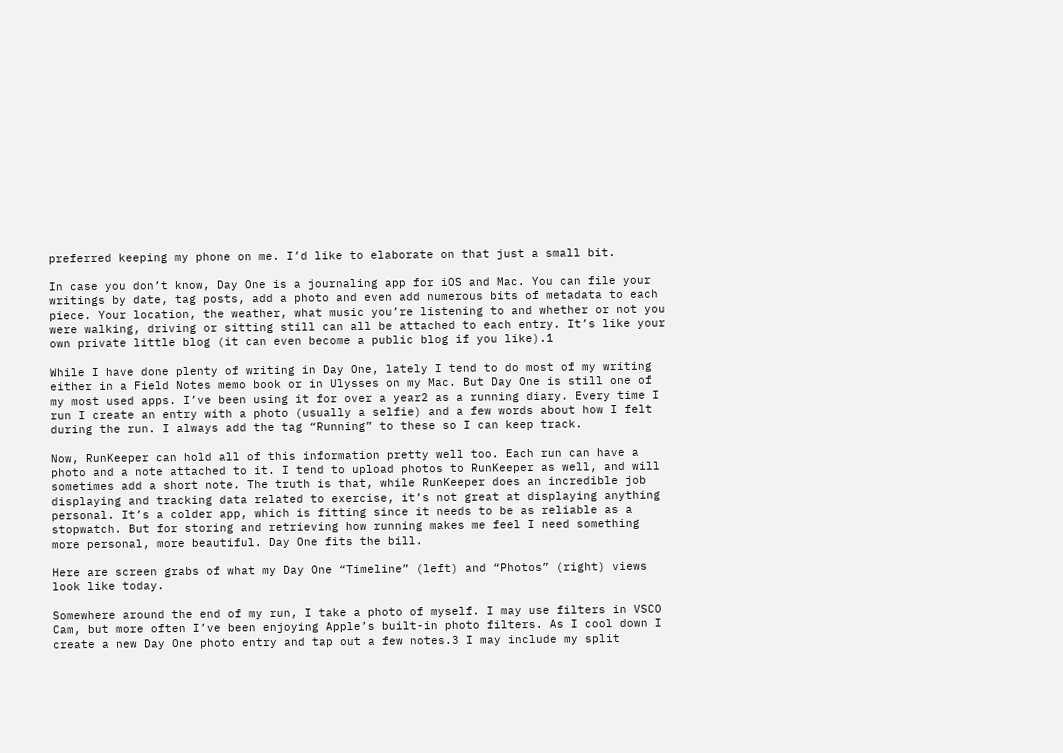preferred keeping my phone on me. I’d like to elaborate on that just a small bit.

In case you don’t know, Day One is a journaling app for iOS and Mac. You can file your writings by date, tag posts, add a photo and even add numerous bits of metadata to each piece. Your location, the weather, what music you’re listening to and whether or not you were walking, driving or sitting still can all be attached to each entry. It’s like your own private little blog (it can even become a public blog if you like).1

While I have done plenty of writing in Day One, lately I tend to do most of my writing either in a Field Notes memo book or in Ulysses on my Mac. But Day One is still one of my most used apps. I’ve been using it for over a year2 as a running diary. Every time I run I create an entry with a photo (usually a selfie) and a few words about how I felt during the run. I always add the tag “Running” to these so I can keep track.

Now, RunKeeper can hold all of this information pretty well too. Each run can have a photo and a note attached to it. I tend to upload photos to RunKeeper as well, and will sometimes add a short note. The truth is that, while RunKeeper does an incredible job displaying and tracking data related to exercise, it’s not great at displaying anything personal. It’s a colder app, which is fitting since it needs to be as reliable as a stopwatch. But for storing and retrieving how running makes me feel I need something more personal, more beautiful. Day One fits the bill.

Here are screen grabs of what my Day One “Timeline” (left) and “Photos” (right) views look like today.

Somewhere around the end of my run, I take a photo of myself. I may use filters in VSCO Cam, but more often I’ve been enjoying Apple’s built-in photo filters. As I cool down I create a new Day One photo entry and tap out a few notes.3 I may include my split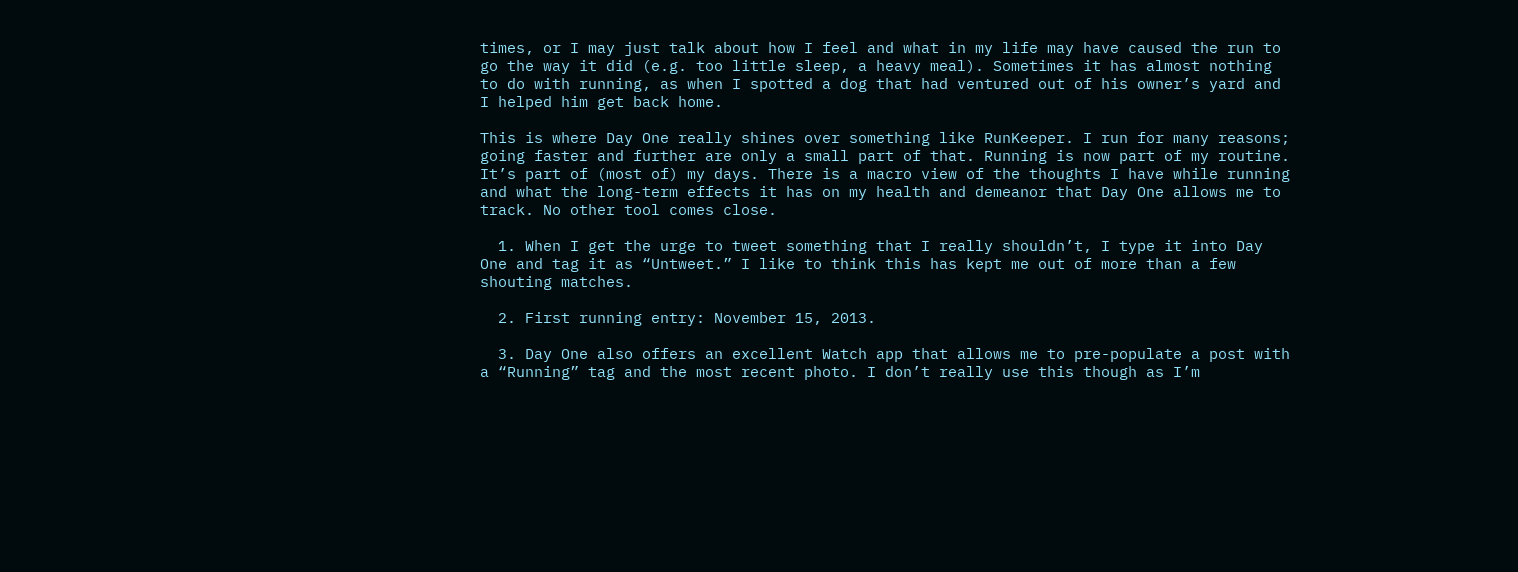times, or I may just talk about how I feel and what in my life may have caused the run to go the way it did (e.g. too little sleep, a heavy meal). Sometimes it has almost nothing to do with running, as when I spotted a dog that had ventured out of his owner’s yard and I helped him get back home.

This is where Day One really shines over something like RunKeeper. I run for many reasons; going faster and further are only a small part of that. Running is now part of my routine. It’s part of (most of) my days. There is a macro view of the thoughts I have while running and what the long-term effects it has on my health and demeanor that Day One allows me to track. No other tool comes close.

  1. When I get the urge to tweet something that I really shouldn’t, I type it into Day One and tag it as “Untweet.” I like to think this has kept me out of more than a few shouting matches.

  2. First running entry: November 15, 2013.

  3. Day One also offers an excellent Watch app that allows me to pre-populate a post with a “Running” tag and the most recent photo. I don’t really use this though as I’m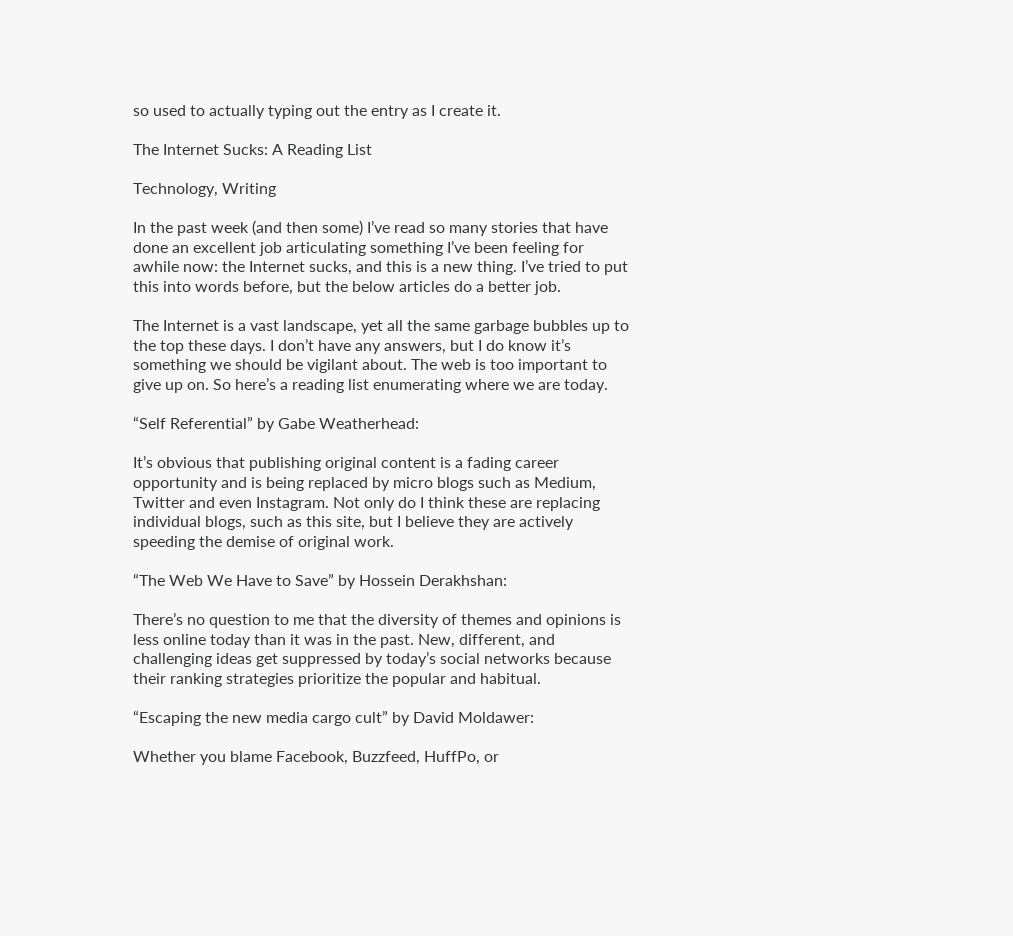so used to actually typing out the entry as I create it.

The Internet Sucks: A Reading List

Technology, Writing

In the past week (and then some) I’ve read so many stories that have done an excellent job articulating something I’ve been feeling for awhile now: the Internet sucks, and this is a new thing. I’ve tried to put this into words before, but the below articles do a better job.

The Internet is a vast landscape, yet all the same garbage bubbles up to the top these days. I don’t have any answers, but I do know it’s something we should be vigilant about. The web is too important to give up on. So here’s a reading list enumerating where we are today.

“Self Referential” by Gabe Weatherhead:

It’s obvious that publishing original content is a fading career opportunity and is being replaced by micro blogs such as Medium, Twitter and even Instagram. Not only do I think these are replacing individual blogs, such as this site, but I believe they are actively speeding the demise of original work.

“The Web We Have to Save” by Hossein Derakhshan:

There’s no question to me that the diversity of themes and opinions is less online today than it was in the past. New, different, and challenging ideas get suppressed by today’s social networks because their ranking strategies prioritize the popular and habitual.

“Escaping the new media cargo cult” by David Moldawer:

Whether you blame Facebook, Buzzfeed, HuffPo, or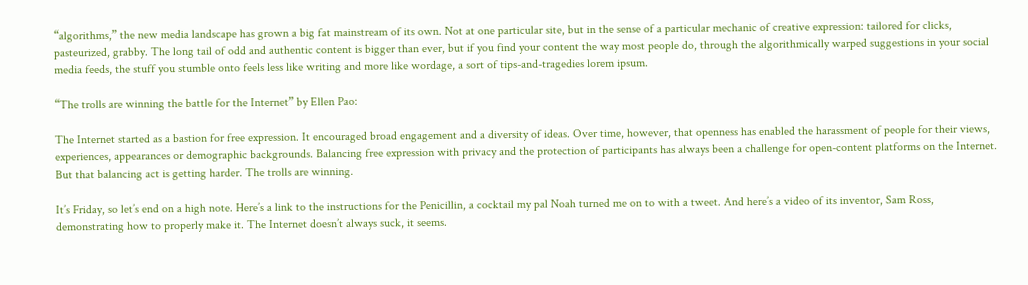“algorithms,” the new media landscape has grown a big fat mainstream of its own. Not at one particular site, but in the sense of a particular mechanic of creative expression: tailored for clicks, pasteurized, grabby. The long tail of odd and authentic content is bigger than ever, but if you find your content the way most people do, through the algorithmically warped suggestions in your social media feeds, the stuff you stumble onto feels less like writing and more like wordage, a sort of tips-and-tragedies lorem ipsum.

“The trolls are winning the battle for the Internet” by Ellen Pao:

The Internet started as a bastion for free expression. It encouraged broad engagement and a diversity of ideas. Over time, however, that openness has enabled the harassment of people for their views, experiences, appearances or demographic backgrounds. Balancing free expression with privacy and the protection of participants has always been a challenge for open-content platforms on the Internet. But that balancing act is getting harder. The trolls are winning.

It’s Friday, so let’s end on a high note. Here’s a link to the instructions for the Penicillin, a cocktail my pal Noah turned me on to with a tweet. And here’s a video of its inventor, Sam Ross, demonstrating how to properly make it. The Internet doesn’t always suck, it seems.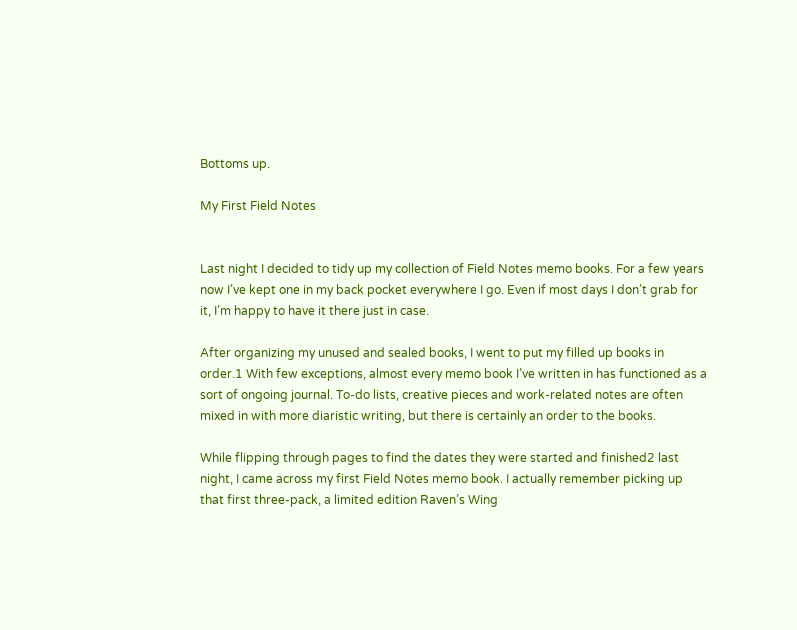Bottoms up.

My First Field Notes


Last night I decided to tidy up my collection of Field Notes memo books. For a few years now I’ve kept one in my back pocket everywhere I go. Even if most days I don’t grab for it, I’m happy to have it there just in case.

After organizing my unused and sealed books, I went to put my filled up books in order.1 With few exceptions, almost every memo book I’ve written in has functioned as a sort of ongoing journal. To-do lists, creative pieces and work-related notes are often mixed in with more diaristic writing, but there is certainly an order to the books.

While flipping through pages to find the dates they were started and finished2 last night, I came across my first Field Notes memo book. I actually remember picking up that first three-pack, a limited edition Raven’s Wing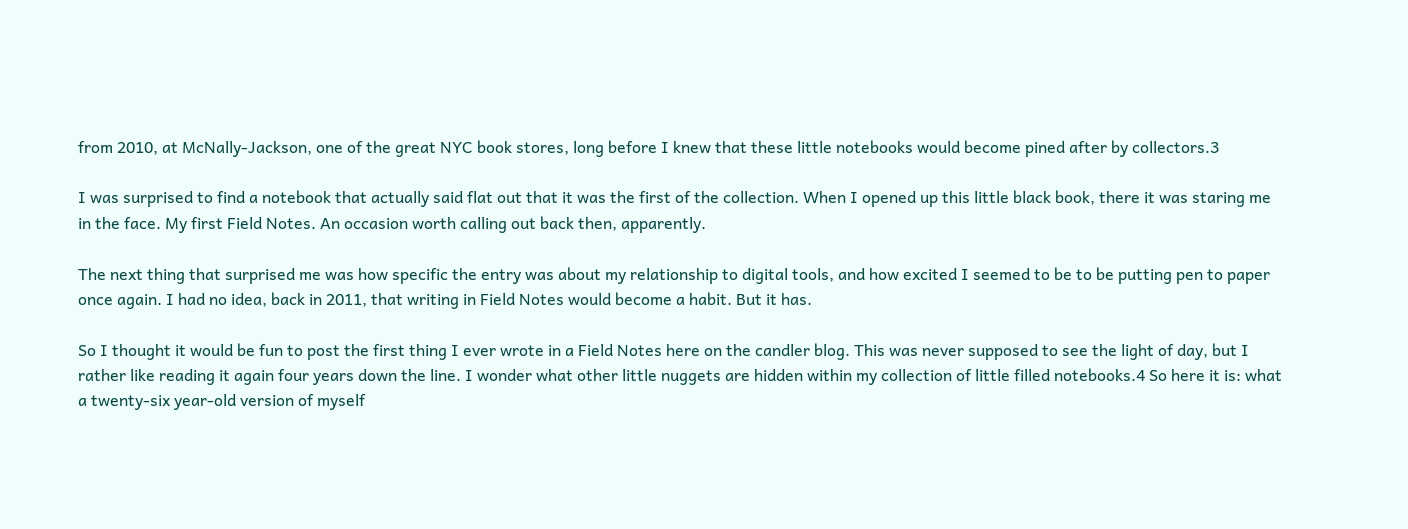from 2010, at McNally-Jackson, one of the great NYC book stores, long before I knew that these little notebooks would become pined after by collectors.3

I was surprised to find a notebook that actually said flat out that it was the first of the collection. When I opened up this little black book, there it was staring me in the face. My first Field Notes. An occasion worth calling out back then, apparently.

The next thing that surprised me was how specific the entry was about my relationship to digital tools, and how excited I seemed to be to be putting pen to paper once again. I had no idea, back in 2011, that writing in Field Notes would become a habit. But it has.

So I thought it would be fun to post the first thing I ever wrote in a Field Notes here on the candler blog. This was never supposed to see the light of day, but I rather like reading it again four years down the line. I wonder what other little nuggets are hidden within my collection of little filled notebooks.4 So here it is: what a twenty-six year-old version of myself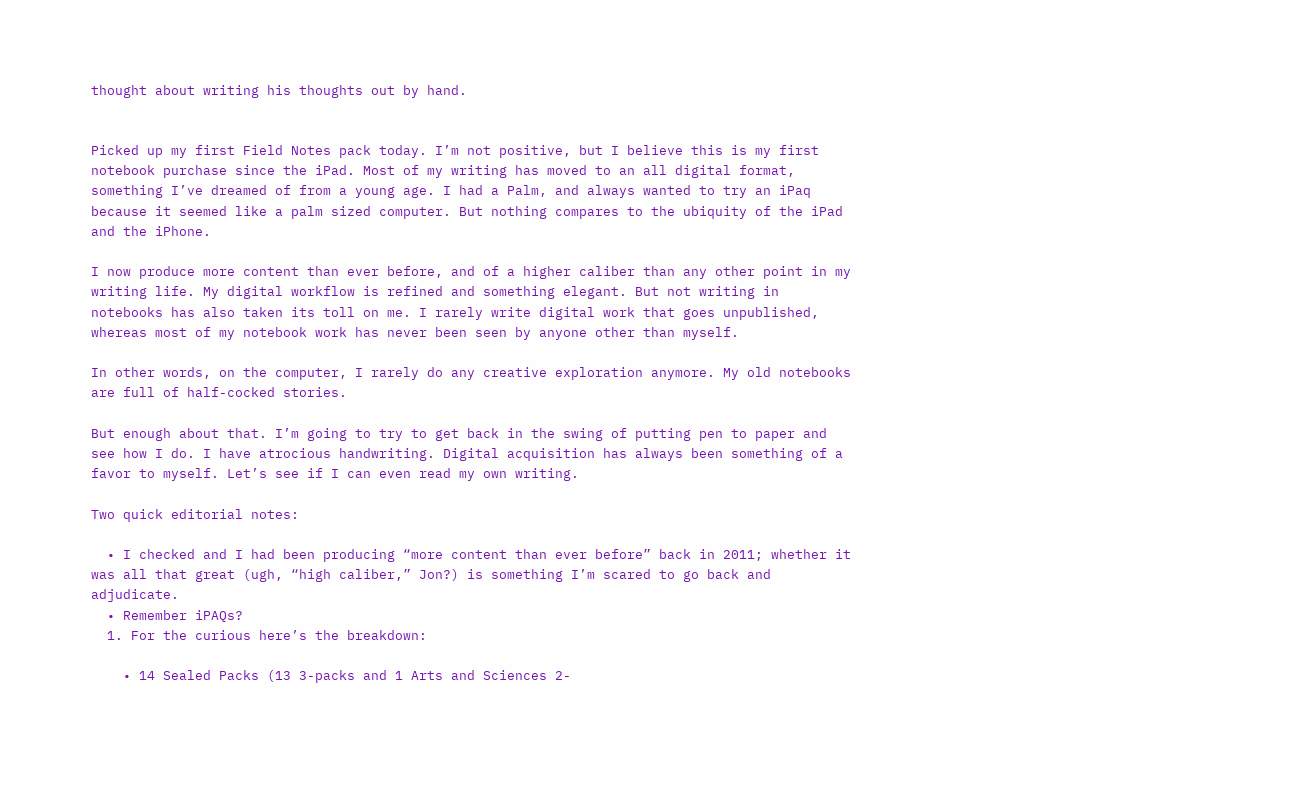thought about writing his thoughts out by hand.


Picked up my first Field Notes pack today. I’m not positive, but I believe this is my first notebook purchase since the iPad. Most of my writing has moved to an all digital format, something I’ve dreamed of from a young age. I had a Palm, and always wanted to try an iPaq because it seemed like a palm sized computer. But nothing compares to the ubiquity of the iPad and the iPhone.

I now produce more content than ever before, and of a higher caliber than any other point in my writing life. My digital workflow is refined and something elegant. But not writing in notebooks has also taken its toll on me. I rarely write digital work that goes unpublished, whereas most of my notebook work has never been seen by anyone other than myself.

In other words, on the computer, I rarely do any creative exploration anymore. My old notebooks are full of half-cocked stories.

But enough about that. I’m going to try to get back in the swing of putting pen to paper and see how I do. I have atrocious handwriting. Digital acquisition has always been something of a favor to myself. Let’s see if I can even read my own writing.

Two quick editorial notes:

  • I checked and I had been producing “more content than ever before” back in 2011; whether it was all that great (ugh, “high caliber,” Jon?) is something I’m scared to go back and adjudicate.
  • Remember iPAQs?
  1. For the curious here’s the breakdown:

    • 14 Sealed Packs (13 3-packs and 1 Arts and Sciences 2-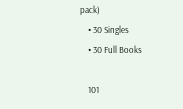pack)
    • 30 Singles
    • 30 Full Books

    101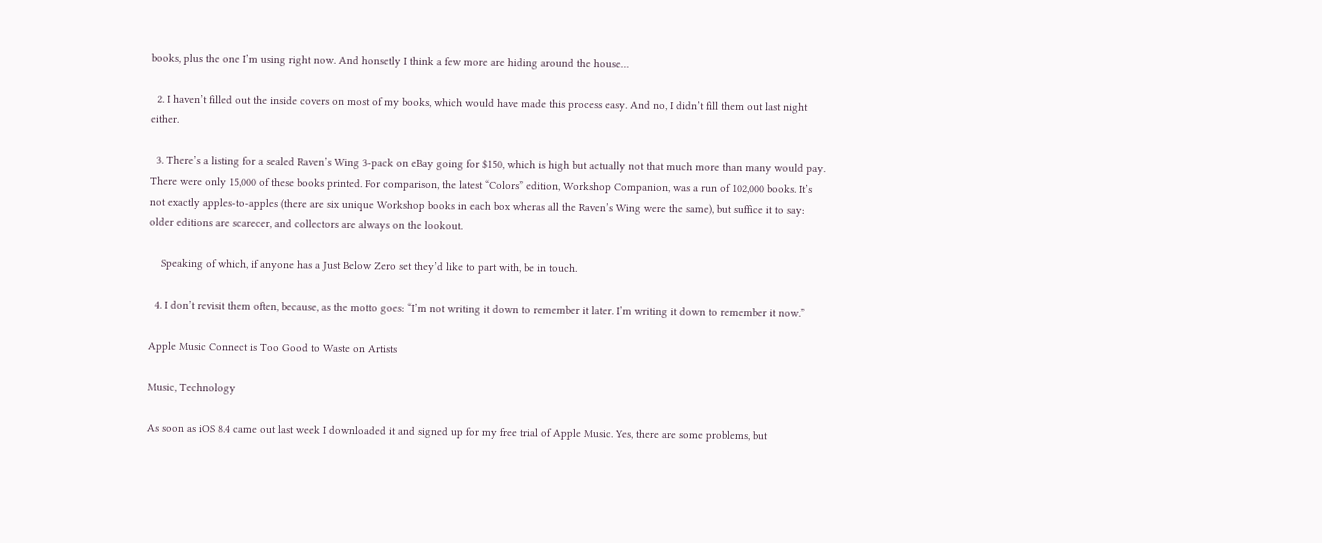books, plus the one I’m using right now. And honsetly I think a few more are hiding around the house…

  2. I haven’t filled out the inside covers on most of my books, which would have made this process easy. And no, I didn’t fill them out last night either.

  3. There’s a listing for a sealed Raven’s Wing 3-pack on eBay going for $150, which is high but actually not that much more than many would pay. There were only 15,000 of these books printed. For comparison, the latest “Colors” edition, Workshop Companion, was a run of 102,000 books. It’s not exactly apples-to-apples (there are six unique Workshop books in each box wheras all the Raven’s Wing were the same), but suffice it to say: older editions are scarecer, and collectors are always on the lookout.

    Speaking of which, if anyone has a Just Below Zero set they’d like to part with, be in touch.

  4. I don’t revisit them often, because, as the motto goes: “I’m not writing it down to remember it later. I’m writing it down to remember it now.”

Apple Music Connect is Too Good to Waste on Artists

Music, Technology

As soon as iOS 8.4 came out last week I downloaded it and signed up for my free trial of Apple Music. Yes, there are some problems, but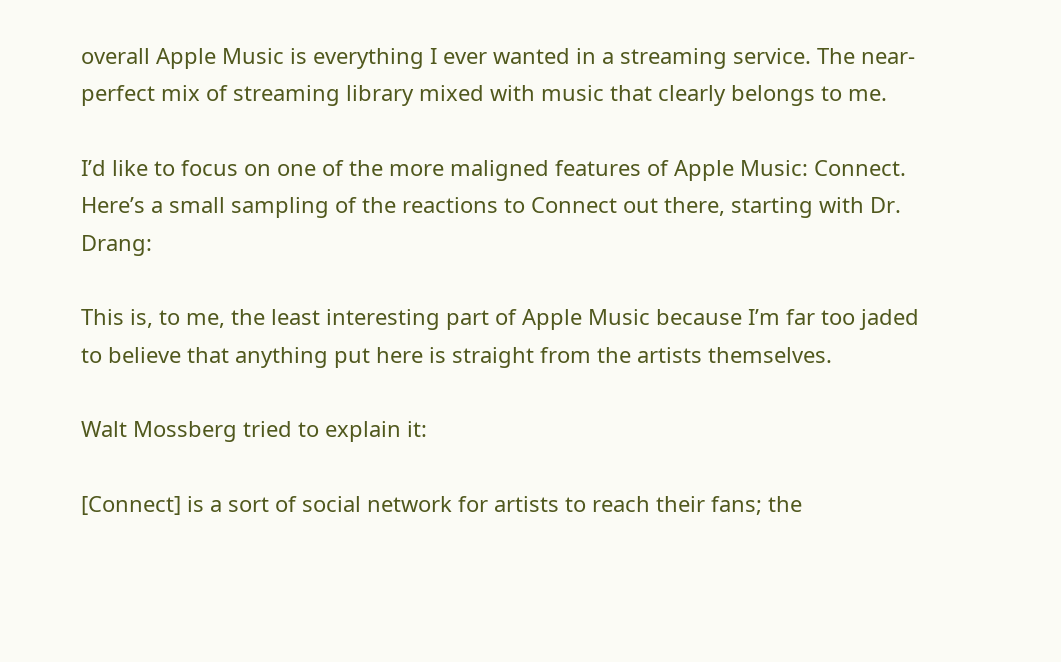overall Apple Music is everything I ever wanted in a streaming service. The near-perfect mix of streaming library mixed with music that clearly belongs to me.

I’d like to focus on one of the more maligned features of Apple Music: Connect. Here’s a small sampling of the reactions to Connect out there, starting with Dr. Drang:

This is, to me, the least interesting part of Apple Music because I’m far too jaded to believe that anything put here is straight from the artists themselves.

Walt Mossberg tried to explain it:

[Connect] is a sort of social network for artists to reach their fans; the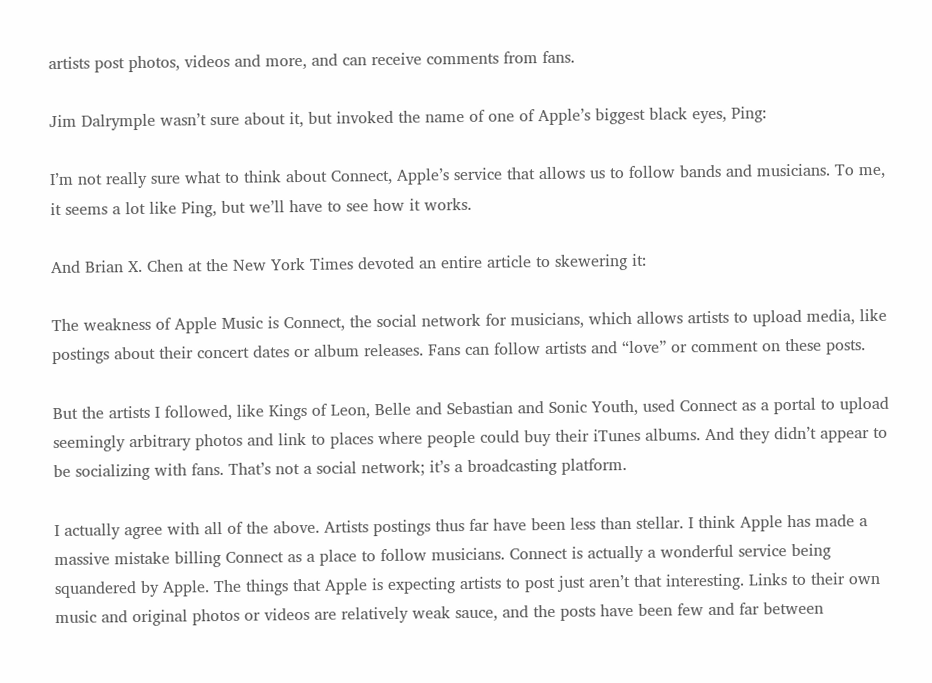artists post photos, videos and more, and can receive comments from fans.

Jim Dalrymple wasn’t sure about it, but invoked the name of one of Apple’s biggest black eyes, Ping:

I’m not really sure what to think about Connect, Apple’s service that allows us to follow bands and musicians. To me, it seems a lot like Ping, but we’ll have to see how it works.

And Brian X. Chen at the New York Times devoted an entire article to skewering it:

The weakness of Apple Music is Connect, the social network for musicians, which allows artists to upload media, like postings about their concert dates or album releases. Fans can follow artists and “love” or comment on these posts.

But the artists I followed, like Kings of Leon, Belle and Sebastian and Sonic Youth, used Connect as a portal to upload seemingly arbitrary photos and link to places where people could buy their iTunes albums. And they didn’t appear to be socializing with fans. That’s not a social network; it’s a broadcasting platform.

I actually agree with all of the above. Artists postings thus far have been less than stellar. I think Apple has made a massive mistake billing Connect as a place to follow musicians. Connect is actually a wonderful service being squandered by Apple. The things that Apple is expecting artists to post just aren’t that interesting. Links to their own music and original photos or videos are relatively weak sauce, and the posts have been few and far between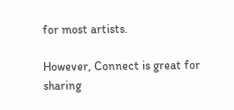for most artists.

However, Connect is great for sharing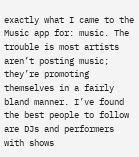exactly what I came to the Music app for: music. The trouble is most artists aren’t posting music; they’re promoting themselves in a fairly bland manner. I’ve found the best people to follow are DJs and performers with shows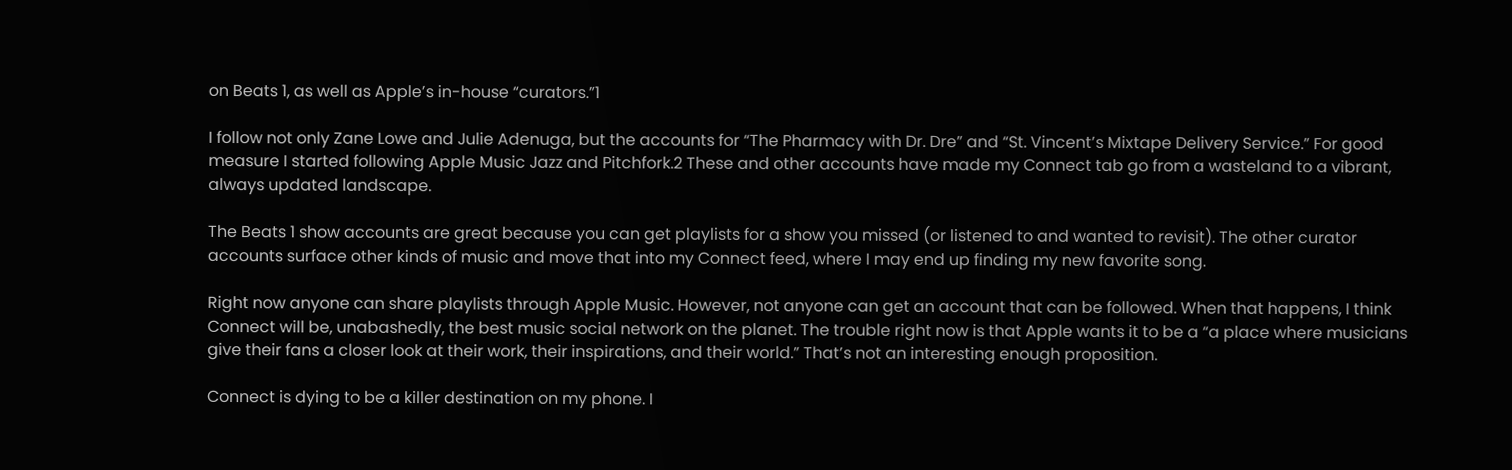on Beats 1, as well as Apple’s in-house “curators.”1

I follow not only Zane Lowe and Julie Adenuga, but the accounts for “The Pharmacy with Dr. Dre” and “St. Vincent’s Mixtape Delivery Service.” For good measure I started following Apple Music Jazz and Pitchfork.2 These and other accounts have made my Connect tab go from a wasteland to a vibrant, always updated landscape.

The Beats 1 show accounts are great because you can get playlists for a show you missed (or listened to and wanted to revisit). The other curator accounts surface other kinds of music and move that into my Connect feed, where I may end up finding my new favorite song.

Right now anyone can share playlists through Apple Music. However, not anyone can get an account that can be followed. When that happens, I think Connect will be, unabashedly, the best music social network on the planet. The trouble right now is that Apple wants it to be a “a place where musicians give their fans a closer look at their work, their inspirations, and their world.” That’s not an interesting enough proposition.

Connect is dying to be a killer destination on my phone. I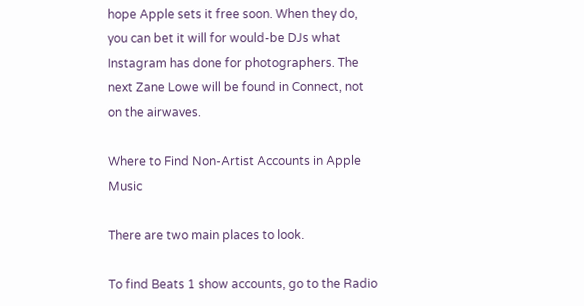hope Apple sets it free soon. When they do, you can bet it will for would-be DJs what Instagram has done for photographers. The next Zane Lowe will be found in Connect, not on the airwaves.

Where to Find Non-Artist Accounts in Apple Music

There are two main places to look.

To find Beats 1 show accounts, go to the Radio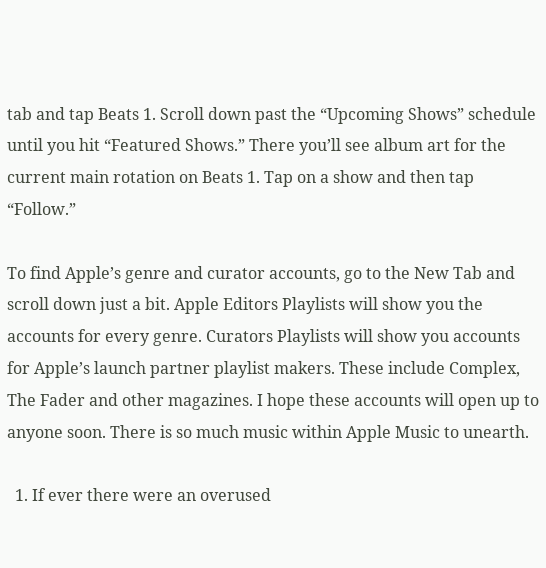tab and tap Beats 1. Scroll down past the “Upcoming Shows” schedule until you hit “Featured Shows.” There you’ll see album art for the current main rotation on Beats 1. Tap on a show and then tap “Follow.”

To find Apple’s genre and curator accounts, go to the New Tab and scroll down just a bit. Apple Editors Playlists will show you the accounts for every genre. Curators Playlists will show you accounts for Apple’s launch partner playlist makers. These include Complex, The Fader and other magazines. I hope these accounts will open up to anyone soon. There is so much music within Apple Music to unearth.

  1. If ever there were an overused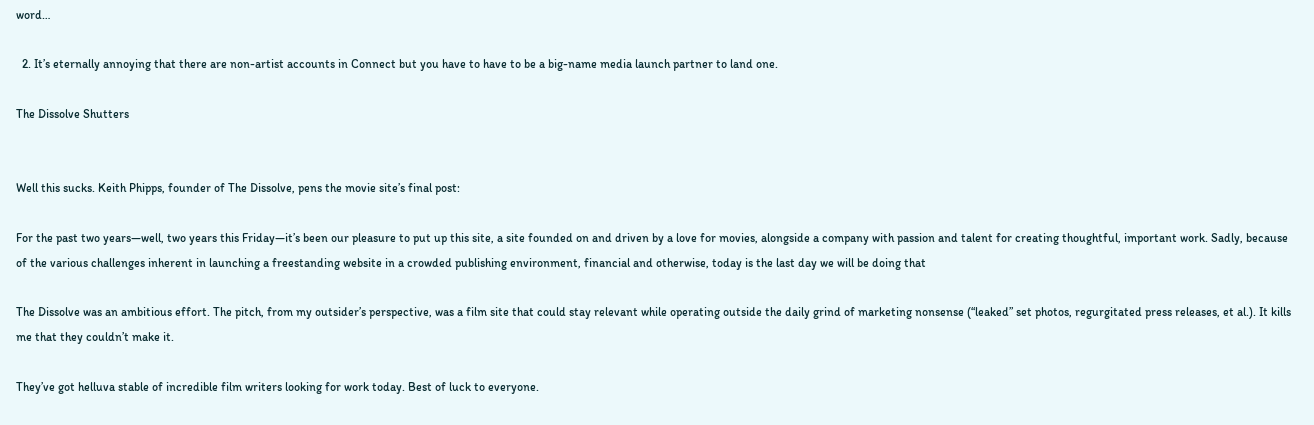word…

  2. It’s eternally annoying that there are non-artist accounts in Connect but you have to have to be a big-name media launch partner to land one.

The Dissolve Shutters


Well this sucks. Keith Phipps, founder of The Dissolve, pens the movie site’s final post:

For the past two years—well, two years this Friday—it’s been our pleasure to put up this site, a site founded on and driven by a love for movies, alongside a company with passion and talent for creating thoughtful, important work. Sadly, because of the various challenges inherent in launching a freestanding website in a crowded publishing environment, financial and otherwise, today is the last day we will be doing that

The Dissolve was an ambitious effort. The pitch, from my outsider’s perspective, was a film site that could stay relevant while operating outside the daily grind of marketing nonsense (“leaked” set photos, regurgitated press releases, et al.). It kills me that they couldn’t make it.

They’ve got helluva stable of incredible film writers looking for work today. Best of luck to everyone.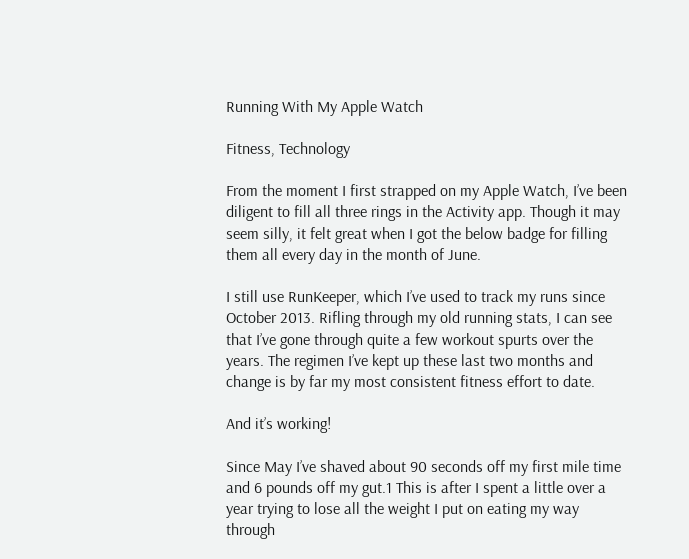Running With My Apple Watch

Fitness, Technology

From the moment I first strapped on my Apple Watch, I’ve been diligent to fill all three rings in the Activity app. Though it may seem silly, it felt great when I got the below badge for filling them all every day in the month of June.

I still use RunKeeper, which I’ve used to track my runs since October 2013. Rifling through my old running stats, I can see that I’ve gone through quite a few workout spurts over the years. The regimen I’ve kept up these last two months and change is by far my most consistent fitness effort to date.

And it’s working!

Since May I’ve shaved about 90 seconds off my first mile time and 6 pounds off my gut.1 This is after I spent a little over a year trying to lose all the weight I put on eating my way through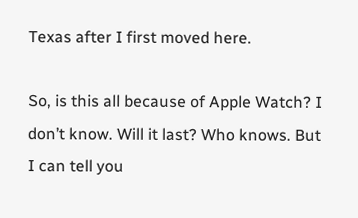Texas after I first moved here.

So, is this all because of Apple Watch? I don’t know. Will it last? Who knows. But I can tell you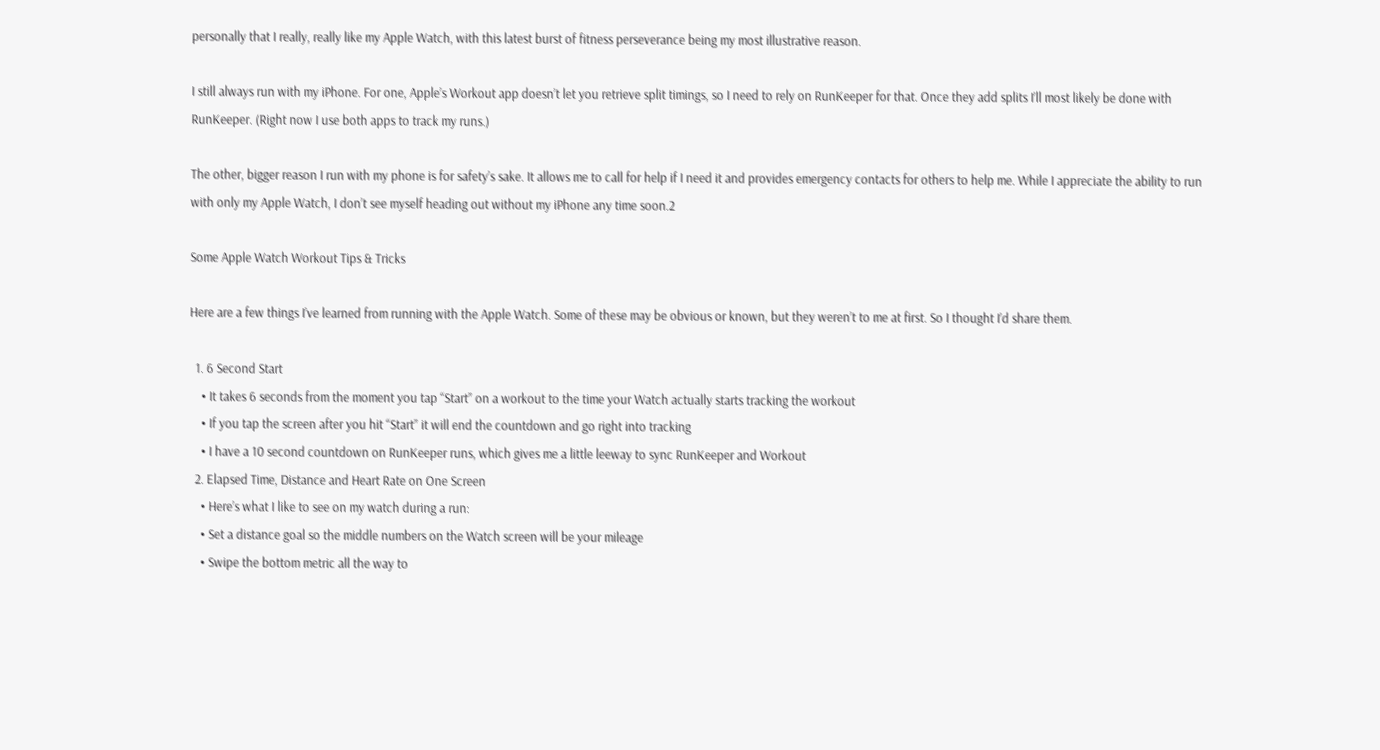personally that I really, really like my Apple Watch, with this latest burst of fitness perseverance being my most illustrative reason.

I still always run with my iPhone. For one, Apple’s Workout app doesn’t let you retrieve split timings, so I need to rely on RunKeeper for that. Once they add splits I’ll most likely be done with RunKeeper. (Right now I use both apps to track my runs.)

The other, bigger reason I run with my phone is for safety’s sake. It allows me to call for help if I need it and provides emergency contacts for others to help me. While I appreciate the ability to run with only my Apple Watch, I don’t see myself heading out without my iPhone any time soon.2

Some Apple Watch Workout Tips & Tricks

Here are a few things I’ve learned from running with the Apple Watch. Some of these may be obvious or known, but they weren’t to me at first. So I thought I’d share them.

  1. 6 Second Start
    • It takes 6 seconds from the moment you tap “Start” on a workout to the time your Watch actually starts tracking the workout
    • If you tap the screen after you hit “Start” it will end the countdown and go right into tracking
    • I have a 10 second countdown on RunKeeper runs, which gives me a little leeway to sync RunKeeper and Workout
  2. Elapsed Time, Distance and Heart Rate on One Screen
    • Here’s what I like to see on my watch during a run:
    • Set a distance goal so the middle numbers on the Watch screen will be your mileage
    • Swipe the bottom metric all the way to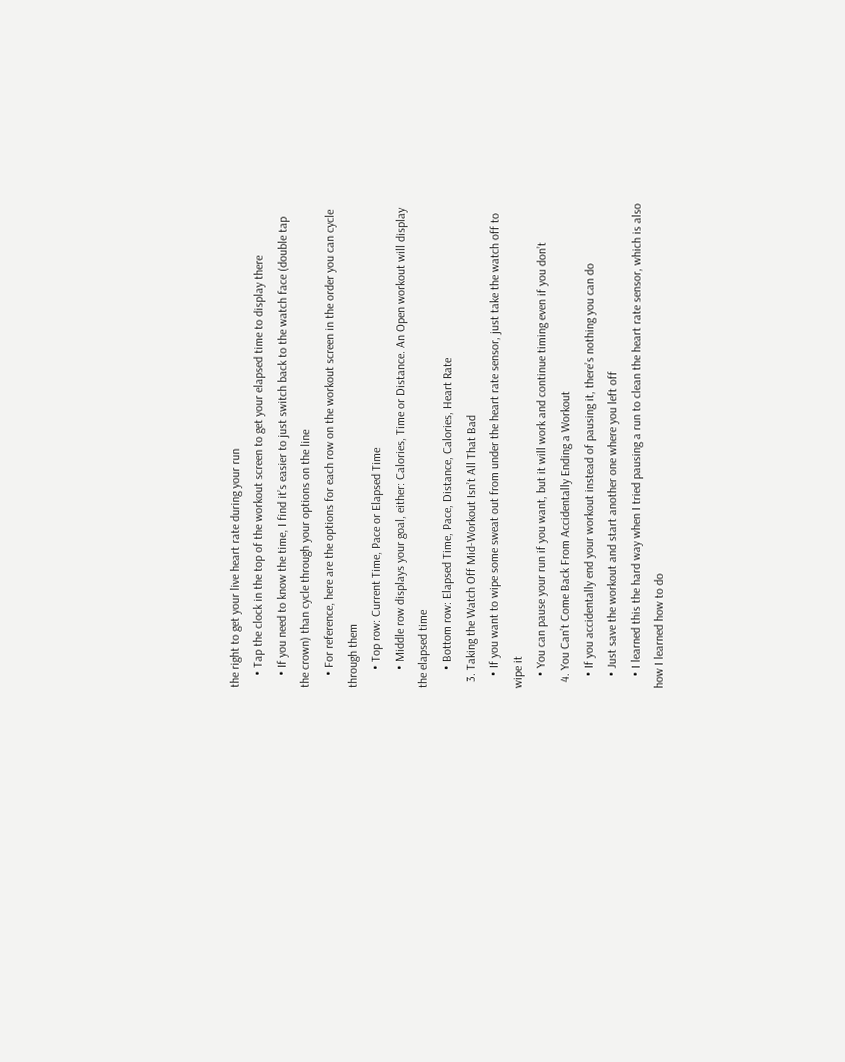the right to get your live heart rate during your run
    • Tap the clock in the top of the workout screen to get your elapsed time to display there
    • If you need to know the time, I find it’s easier to just switch back to the watch face (double tap the crown) than cycle through your options on the line
    • For reference, here are the options for each row on the workout screen in the order you can cycle through them
      • Top row: Current Time, Pace or Elapsed Time
      • Middle row displays your goal, either: Calories, Time or Distance. An Open workout will display the elapsed time
      • Bottom row: Elapsed Time, Pace, Distance, Calories, Heart Rate
  3. Taking the Watch Off Mid-Workout Isn’t All That Bad
    • If you want to wipe some sweat out from under the heart rate sensor, just take the watch off to wipe it
    • You can pause your run if you want, but it will work and continue timing even if you don’t
  4. You Can’t Come Back From Accidentally Ending a Workout
    • If you accidentally end your workout instead of pausing it, there’s nothing you can do
    • Just save the workout and start another one where you left off
    • I learned this the hard way when I tried pausing a run to clean the heart rate sensor, which is also how I learned how to do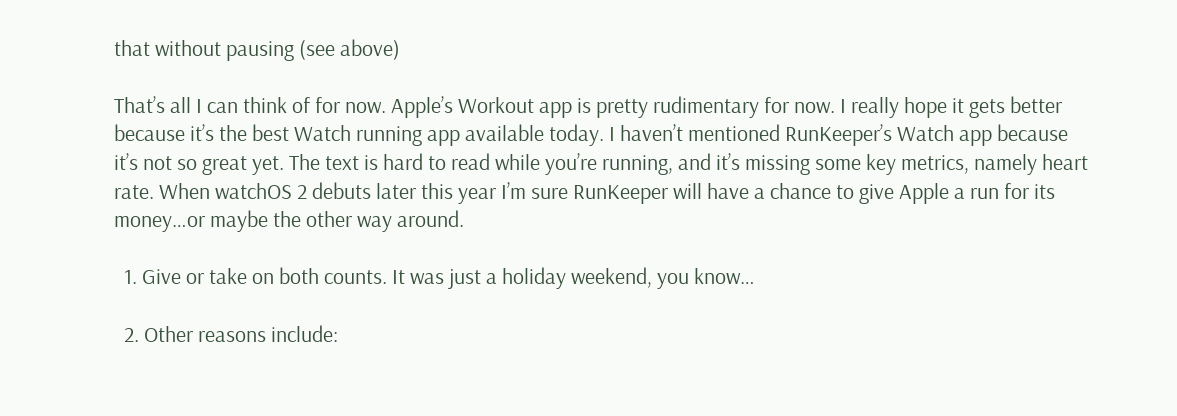that without pausing (see above)

That’s all I can think of for now. Apple’s Workout app is pretty rudimentary for now. I really hope it gets better because it’s the best Watch running app available today. I haven’t mentioned RunKeeper’s Watch app because it’s not so great yet. The text is hard to read while you’re running, and it’s missing some key metrics, namely heart rate. When watchOS 2 debuts later this year I’m sure RunKeeper will have a chance to give Apple a run for its money…or maybe the other way around.

  1. Give or take on both counts. It was just a holiday weekend, you know…

  2. Other reasons include: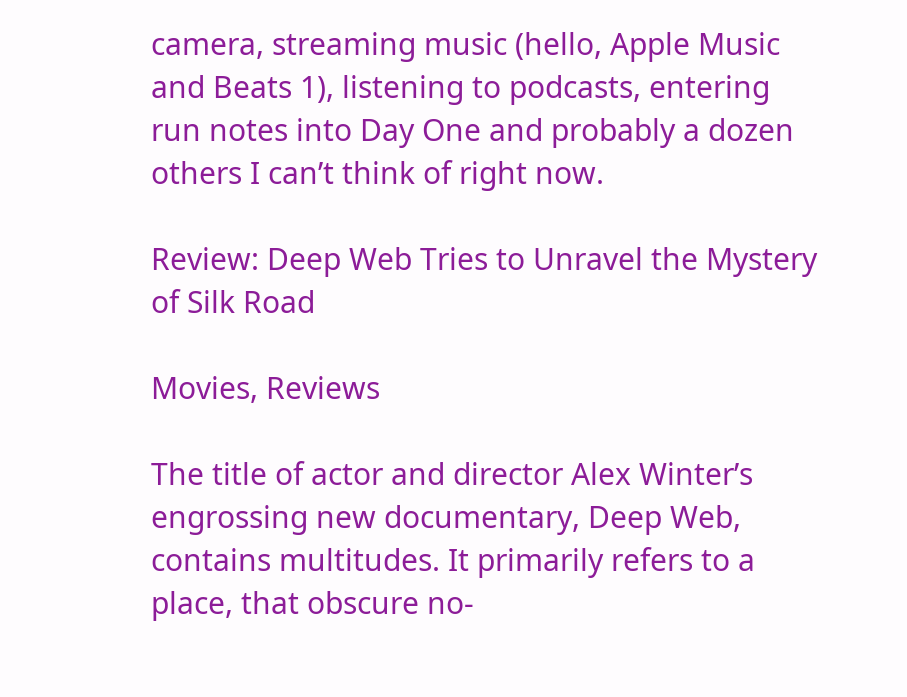camera, streaming music (hello, Apple Music and Beats 1), listening to podcasts, entering run notes into Day One and probably a dozen others I can’t think of right now.

Review: Deep Web Tries to Unravel the Mystery of Silk Road

Movies, Reviews

The title of actor and director Alex Winter’s engrossing new documentary, Deep Web, contains multitudes. It primarily refers to a place, that obscure no-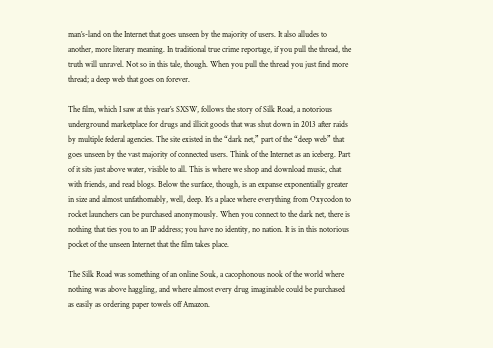man’s-land on the Internet that goes unseen by the majority of users. It also alludes to another, more literary meaning. In traditional true crime reportage, if you pull the thread, the truth will unravel. Not so in this tale, though. When you pull the thread you just find more thread; a deep web that goes on forever.

The film, which I saw at this year’s SXSW, follows the story of Silk Road, a notorious underground marketplace for drugs and illicit goods that was shut down in 2013 after raids by multiple federal agencies. The site existed in the “dark net,” part of the “deep web” that goes unseen by the vast majority of connected users. Think of the Internet as an iceberg. Part of it sits just above water, visible to all. This is where we shop and download music, chat with friends, and read blogs. Below the surface, though, is an expanse exponentially greater in size and almost unfathomably, well, deep. It’s a place where everything from Oxycodon to rocket launchers can be purchased anonymously. When you connect to the dark net, there is nothing that ties you to an IP address; you have no identity, no nation. It is in this notorious pocket of the unseen Internet that the film takes place.

The Silk Road was something of an online Souk, a cacophonous nook of the world where nothing was above haggling, and where almost every drug imaginable could be purchased as easily as ordering paper towels off Amazon.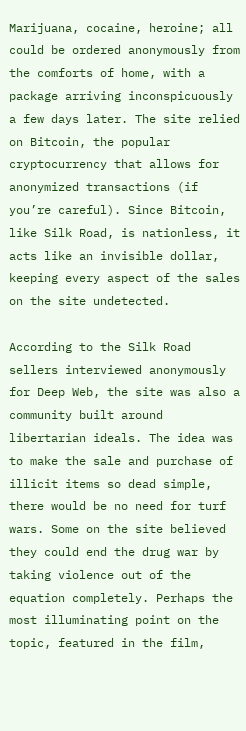Marijuana, cocaine, heroine; all could be ordered anonymously from the comforts of home, with a package arriving inconspicuously a few days later. The site relied on Bitcoin, the popular cryptocurrency that allows for anonymized transactions (if you’re careful). Since Bitcoin, like Silk Road, is nationless, it acts like an invisible dollar, keeping every aspect of the sales on the site undetected.

According to the Silk Road sellers interviewed anonymously for Deep Web, the site was also a community built around libertarian ideals. The idea was to make the sale and purchase of illicit items so dead simple, there would be no need for turf wars. Some on the site believed they could end the drug war by taking violence out of the equation completely. Perhaps the most illuminating point on the topic, featured in the film,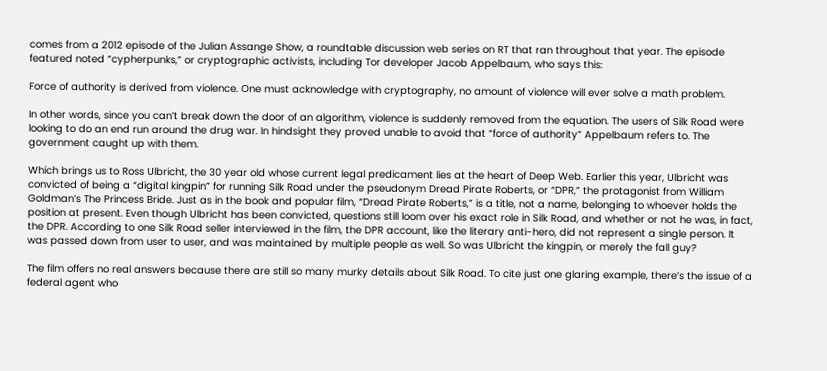comes from a 2012 episode of the Julian Assange Show, a roundtable discussion web series on RT that ran throughout that year. The episode featured noted “cypherpunks,” or cryptographic activists, including Tor developer Jacob Appelbaum, who says this:

Force of authority is derived from violence. One must acknowledge with cryptography, no amount of violence will ever solve a math problem.

In other words, since you can’t break down the door of an algorithm, violence is suddenly removed from the equation. The users of Silk Road were looking to do an end run around the drug war. In hindsight they proved unable to avoid that “force of authority” Appelbaum refers to. The government caught up with them.

Which brings us to Ross Ulbricht, the 30 year old whose current legal predicament lies at the heart of Deep Web. Earlier this year, Ulbricht was convicted of being a “digital kingpin” for running Silk Road under the pseudonym Dread Pirate Roberts, or “DPR,” the protagonist from William Goldman’s The Princess Bride. Just as in the book and popular film, “Dread Pirate Roberts,” is a title, not a name, belonging to whoever holds the position at present. Even though Ulbricht has been convicted, questions still loom over his exact role in Silk Road, and whether or not he was, in fact, the DPR. According to one Silk Road seller interviewed in the film, the DPR account, like the literary anti-hero, did not represent a single person. It was passed down from user to user, and was maintained by multiple people as well. So was Ulbricht the kingpin, or merely the fall guy?

The film offers no real answers because there are still so many murky details about Silk Road. To cite just one glaring example, there’s the issue of a federal agent who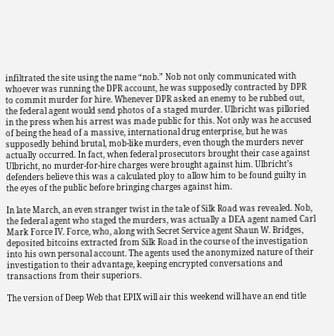infiltrated the site using the name “nob.” Nob not only communicated with whoever was running the DPR account, he was supposedly contracted by DPR to commit murder for hire. Whenever DPR asked an enemy to be rubbed out, the federal agent would send photos of a staged murder. Ulbricht was pilloried in the press when his arrest was made public for this. Not only was he accused of being the head of a massive, international drug enterprise, but he was supposedly behind brutal, mob-like murders, even though the murders never actually occurred. In fact, when federal prosecutors brought their case against Ulbricht, no murder-for-hire charges were brought against him. Ulbricht’s defenders believe this was a calculated ploy to allow him to be found guilty in the eyes of the public before bringing charges against him.

In late March, an even stranger twist in the tale of Silk Road was revealed. Nob, the federal agent who staged the murders, was actually a DEA agent named Carl Mark Force IV. Force, who, along with Secret Service agent Shaun W. Bridges, deposited bitcoins extracted from Silk Road in the course of the investigation into his own personal account. The agents used the anonymized nature of their investigation to their advantage, keeping encrypted conversations and transactions from their superiors.

The version of Deep Web that EPIX will air this weekend will have an end title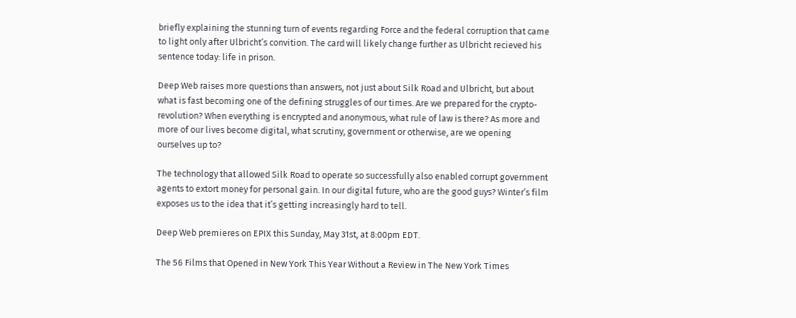briefly explaining the stunning turn of events regarding Force and the federal corruption that came to light only after Ulbricht’s convition. The card will likely change further as Ulbricht recieved his sentence today: life in prison.

Deep Web raises more questions than answers, not just about Silk Road and Ulbricht, but about what is fast becoming one of the defining struggles of our times. Are we prepared for the crypto-revolution? When everything is encrypted and anonymous, what rule of law is there? As more and more of our lives become digital, what scrutiny, government or otherwise, are we opening ourselves up to?

The technology that allowed Silk Road to operate so successfully also enabled corrupt government agents to extort money for personal gain. In our digital future, who are the good guys? Winter’s film exposes us to the idea that it’s getting increasingly hard to tell.

Deep Web premieres on EPIX this Sunday, May 31st, at 8:00pm EDT.

The 56 Films that Opened in New York This Year Without a Review in The New York Times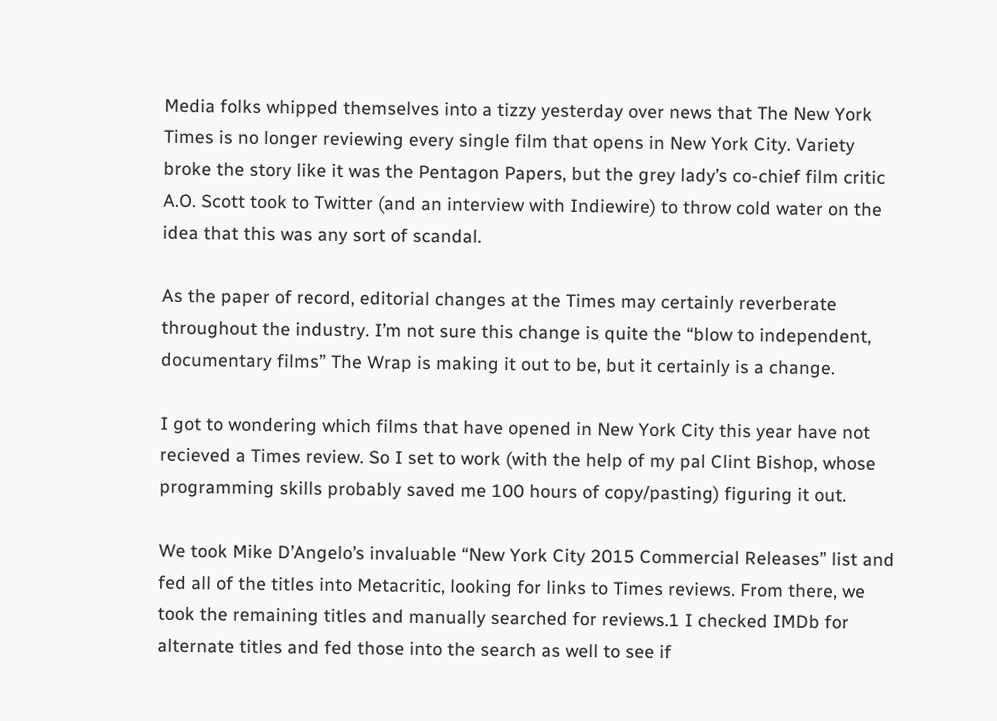Media folks whipped themselves into a tizzy yesterday over news that The New York Times is no longer reviewing every single film that opens in New York City. Variety broke the story like it was the Pentagon Papers, but the grey lady’s co-chief film critic A.O. Scott took to Twitter (and an interview with Indiewire) to throw cold water on the idea that this was any sort of scandal.

As the paper of record, editorial changes at the Times may certainly reverberate throughout the industry. I’m not sure this change is quite the “blow to independent, documentary films” The Wrap is making it out to be, but it certainly is a change.

I got to wondering which films that have opened in New York City this year have not recieved a Times review. So I set to work (with the help of my pal Clint Bishop, whose programming skills probably saved me 100 hours of copy/pasting) figuring it out.

We took Mike D’Angelo’s invaluable “New York City 2015 Commercial Releases” list and fed all of the titles into Metacritic, looking for links to Times reviews. From there, we took the remaining titles and manually searched for reviews.1 I checked IMDb for alternate titles and fed those into the search as well to see if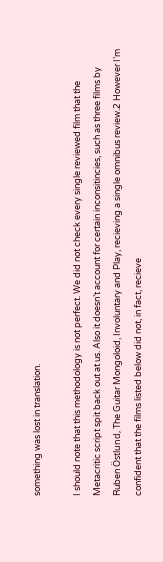something was lost in translation.

I should note that this methodology is not perfect. We did not check every single reviewed film that the Metacritic script spit back out at us. Also it doesn’t account for certain inconsitincies, such as three films by Ruben Östlund, The Guitar Mongoloid, Involuntary and Play, recieving a single omnibus review.2 However I’m confident that the films listed below did not, in fact, recieve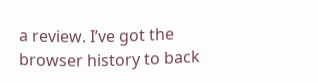a review. I’ve got the browser history to back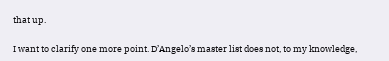that up.

I want to clarify one more point. D’Angelo’s master list does not, to my knowledge,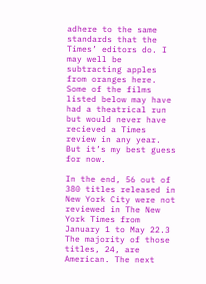adhere to the same standards that the Times’ editors do. I may well be subtracting apples from oranges here. Some of the films listed below may have had a theatrical run but would never have recieved a Times review in any year. But it’s my best guess for now.

In the end, 56 out of 380 titles released in New York City were not reviewed in The New York Times from January 1 to May 22.3 The majority of those titles, 24, are American. The next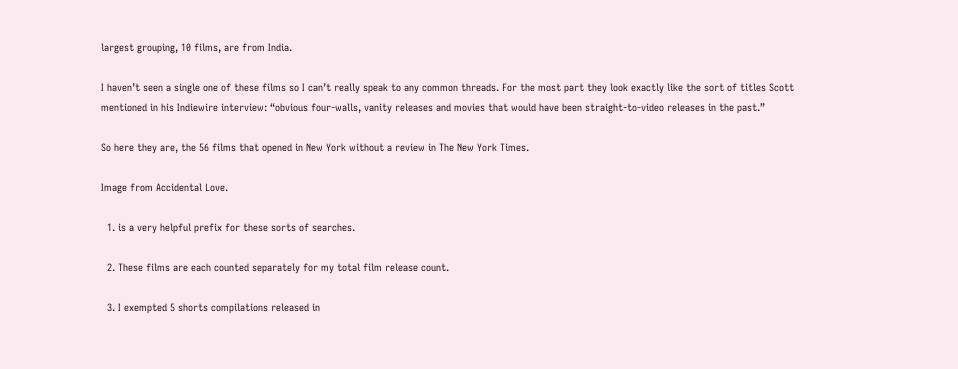largest grouping, 10 films, are from India.

I haven’t seen a single one of these films so I can’t really speak to any common threads. For the most part they look exactly like the sort of titles Scott mentioned in his Indiewire interview: “obvious four-walls, vanity releases and movies that would have been straight-to-video releases in the past.”

So here they are, the 56 films that opened in New York without a review in The New York Times.

Image from Accidental Love.

  1. is a very helpful prefix for these sorts of searches.

  2. These films are each counted separately for my total film release count.

  3. I exempted 5 shorts compilations released in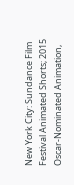New York City: Sundance Film Festival Animated Shorts; 2015 Oscar-Nominated Animation,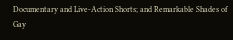Documentary and Live-Action Shorts; and Remarkable Shades of Gay